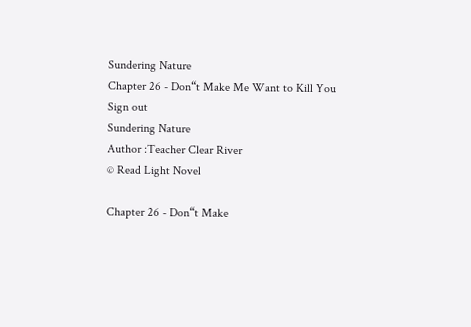Sundering Nature
Chapter 26 - Don“t Make Me Want to Kill You
Sign out
Sundering Nature
Author :Teacher Clear River
© Read Light Novel

Chapter 26 - Don“t Make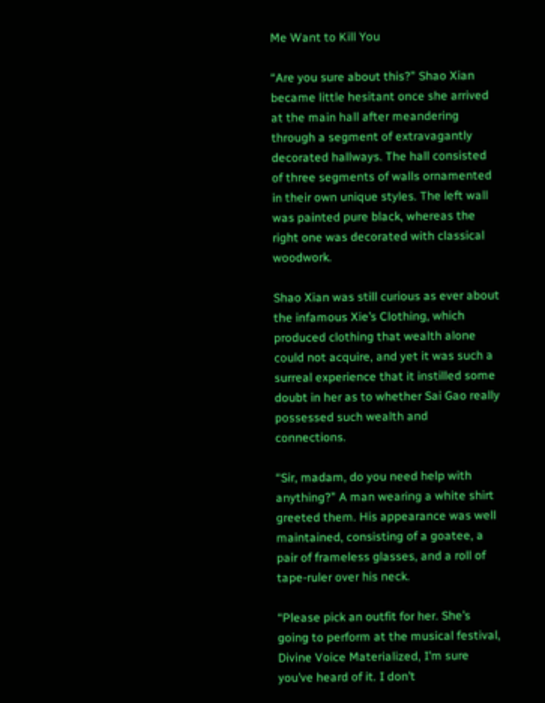Me Want to Kill You

“Are you sure about this?” Shao Xian became little hesitant once she arrived at the main hall after meandering through a segment of extravagantly decorated hallways. The hall consisted of three segments of walls ornamented in their own unique styles. The left wall was painted pure black, whereas the right one was decorated with classical woodwork.

Shao Xian was still curious as ever about the infamous Xie’s Clothing, which produced clothing that wealth alone could not acquire, and yet it was such a surreal experience that it instilled some doubt in her as to whether Sai Gao really possessed such wealth and connections.

“Sir, madam, do you need help with anything?” A man wearing a white shirt greeted them. His appearance was well maintained, consisting of a goatee, a pair of frameless glasses, and a roll of tape-ruler over his neck.

“Please pick an outfit for her. She’s going to perform at the musical festival, Divine Voice Materialized, I’m sure you’ve heard of it. I don’t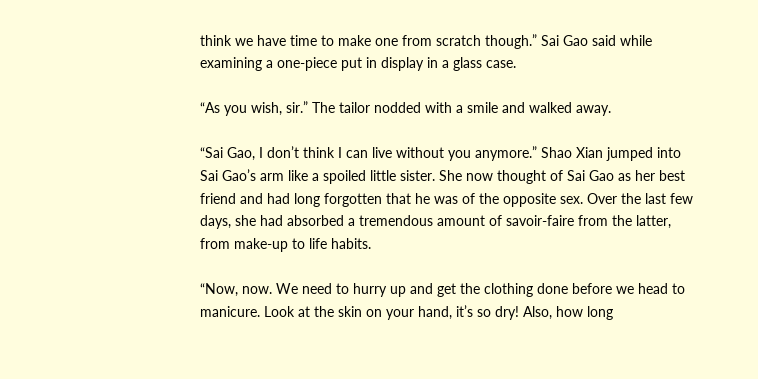think we have time to make one from scratch though.” Sai Gao said while examining a one-piece put in display in a glass case.

“As you wish, sir.” The tailor nodded with a smile and walked away.

“Sai Gao, I don’t think I can live without you anymore.” Shao Xian jumped into Sai Gao’s arm like a spoiled little sister. She now thought of Sai Gao as her best friend and had long forgotten that he was of the opposite sex. Over the last few days, she had absorbed a tremendous amount of savoir-faire from the latter, from make-up to life habits.

“Now, now. We need to hurry up and get the clothing done before we head to manicure. Look at the skin on your hand, it’s so dry! Also, how long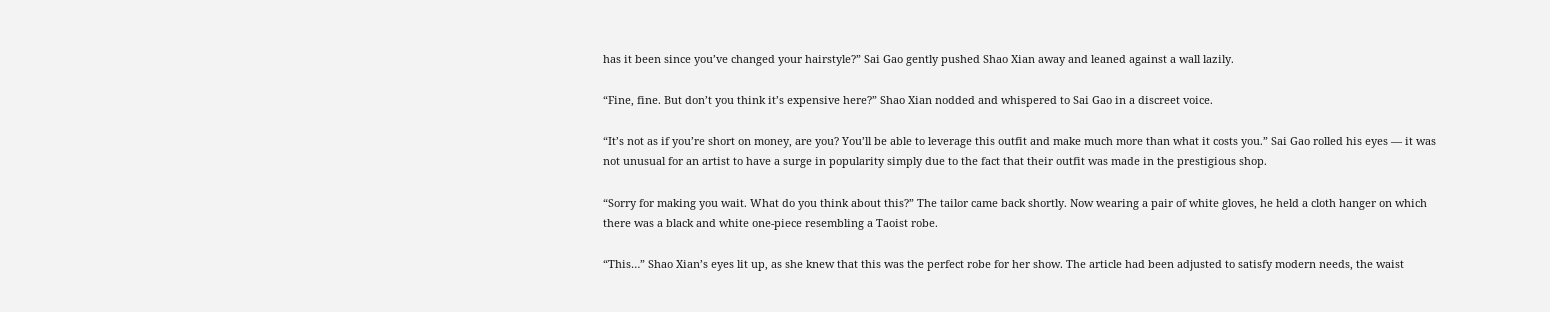has it been since you’ve changed your hairstyle?” Sai Gao gently pushed Shao Xian away and leaned against a wall lazily.

“Fine, fine. But don’t you think it’s expensive here?” Shao Xian nodded and whispered to Sai Gao in a discreet voice.

“It’s not as if you’re short on money, are you? You’ll be able to leverage this outfit and make much more than what it costs you.” Sai Gao rolled his eyes — it was not unusual for an artist to have a surge in popularity simply due to the fact that their outfit was made in the prestigious shop.

“Sorry for making you wait. What do you think about this?” The tailor came back shortly. Now wearing a pair of white gloves, he held a cloth hanger on which there was a black and white one-piece resembling a Taoist robe.

“This…” Shao Xian’s eyes lit up, as she knew that this was the perfect robe for her show. The article had been adjusted to satisfy modern needs, the waist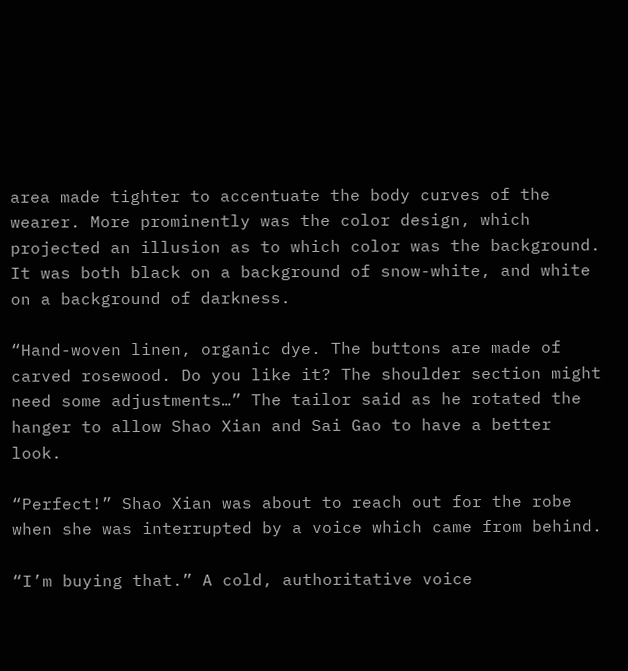area made tighter to accentuate the body curves of the wearer. More prominently was the color design, which projected an illusion as to which color was the background. It was both black on a background of snow-white, and white on a background of darkness.

“Hand-woven linen, organic dye. The buttons are made of carved rosewood. Do you like it? The shoulder section might need some adjustments…” The tailor said as he rotated the hanger to allow Shao Xian and Sai Gao to have a better look.

“Perfect!” Shao Xian was about to reach out for the robe when she was interrupted by a voice which came from behind.

“I’m buying that.” A cold, authoritative voice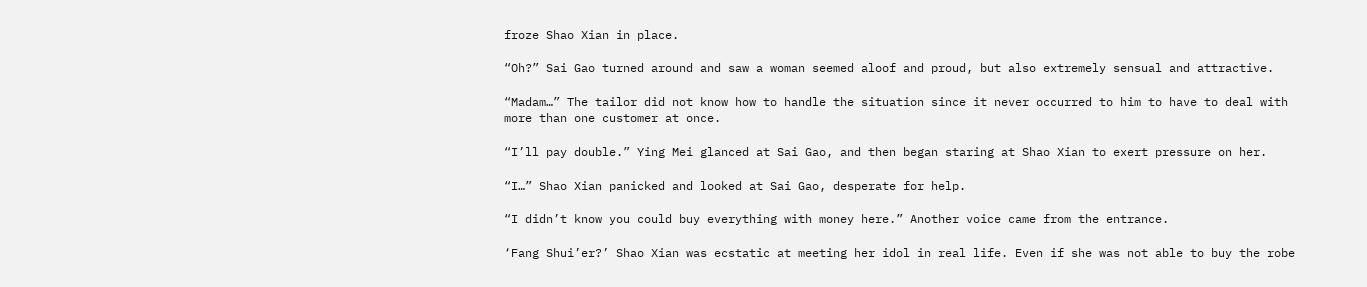froze Shao Xian in place.

“Oh?” Sai Gao turned around and saw a woman seemed aloof and proud, but also extremely sensual and attractive.

“Madam…” The tailor did not know how to handle the situation since it never occurred to him to have to deal with more than one customer at once.

“I’ll pay double.” Ying Mei glanced at Sai Gao, and then began staring at Shao Xian to exert pressure on her.

“I…” Shao Xian panicked and looked at Sai Gao, desperate for help.

“I didn’t know you could buy everything with money here.” Another voice came from the entrance.

‘Fang Shui’er?’ Shao Xian was ecstatic at meeting her idol in real life. Even if she was not able to buy the robe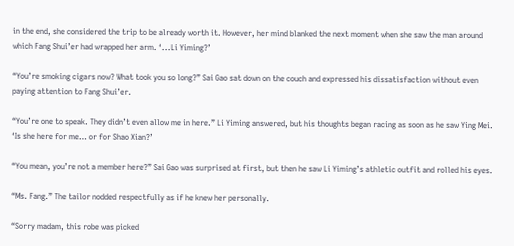in the end, she considered the trip to be already worth it. However, her mind blanked the next moment when she saw the man around which Fang Shui’er had wrapped her arm. ‘...Li Yiming?’

“You’re smoking cigars now? What took you so long?” Sai Gao sat down on the couch and expressed his dissatisfaction without even paying attention to Fang Shui’er.

“You’re one to speak. They didn’t even allow me in here.” Li Yiming answered, but his thoughts began racing as soon as he saw Ying Mei. ‘Is she here for me… or for Shao Xian?’

“You mean, you’re not a member here?” Sai Gao was surprised at first, but then he saw Li Yiming’s athletic outfit and rolled his eyes.

“Ms. Fang.” The tailor nodded respectfully as if he knew her personally.

“Sorry madam, this robe was picked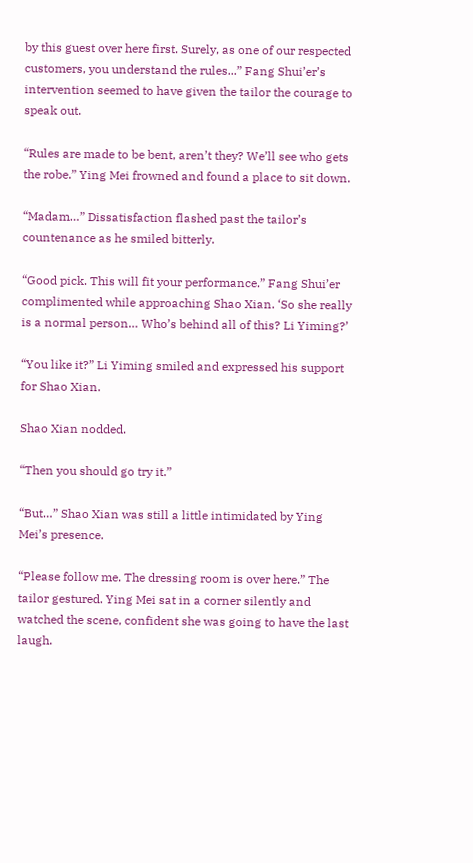by this guest over here first. Surely, as one of our respected customers, you understand the rules...” Fang Shui’er’s intervention seemed to have given the tailor the courage to speak out.

“Rules are made to be bent, aren’t they? We’ll see who gets the robe.” Ying Mei frowned and found a place to sit down.

“Madam…” Dissatisfaction flashed past the tailor’s countenance as he smiled bitterly.

“Good pick. This will fit your performance.” Fang Shui’er complimented while approaching Shao Xian. ‘So she really is a normal person… Who’s behind all of this? Li Yiming?’

“You like it?” Li Yiming smiled and expressed his support for Shao Xian.

Shao Xian nodded.

“Then you should go try it.”

“But…” Shao Xian was still a little intimidated by Ying Mei’s presence.

“Please follow me. The dressing room is over here.” The tailor gestured. Ying Mei sat in a corner silently and watched the scene, confident she was going to have the last laugh.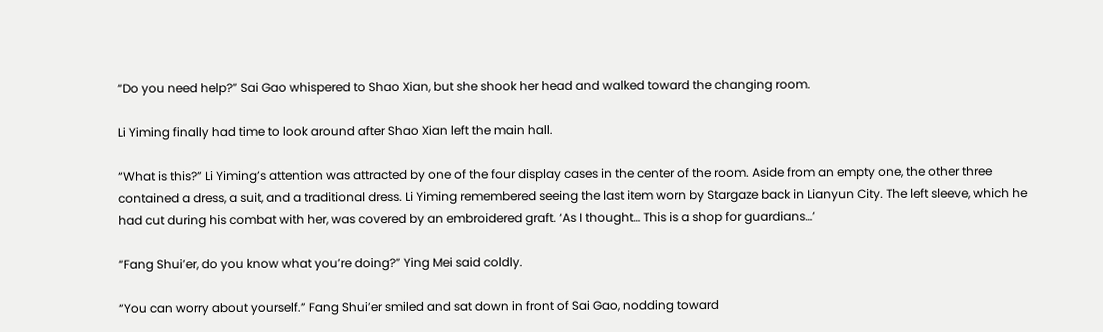“Do you need help?” Sai Gao whispered to Shao Xian, but she shook her head and walked toward the changing room.

Li Yiming finally had time to look around after Shao Xian left the main hall.

“What is this?” Li Yiming’s attention was attracted by one of the four display cases in the center of the room. Aside from an empty one, the other three contained a dress, a suit, and a traditional dress. Li Yiming remembered seeing the last item worn by Stargaze back in Lianyun City. The left sleeve, which he had cut during his combat with her, was covered by an embroidered graft. ‘As I thought… This is a shop for guardians…’

“Fang Shui’er, do you know what you’re doing?” Ying Mei said coldly.

“You can worry about yourself.” Fang Shui’er smiled and sat down in front of Sai Gao, nodding toward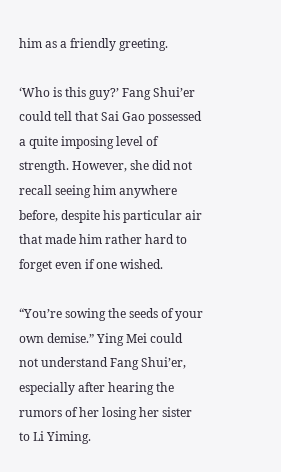him as a friendly greeting.

‘Who is this guy?’ Fang Shui’er could tell that Sai Gao possessed a quite imposing level of strength. However, she did not recall seeing him anywhere before, despite his particular air that made him rather hard to forget even if one wished.

“You’re sowing the seeds of your own demise.” Ying Mei could not understand Fang Shui’er, especially after hearing the rumors of her losing her sister to Li Yiming.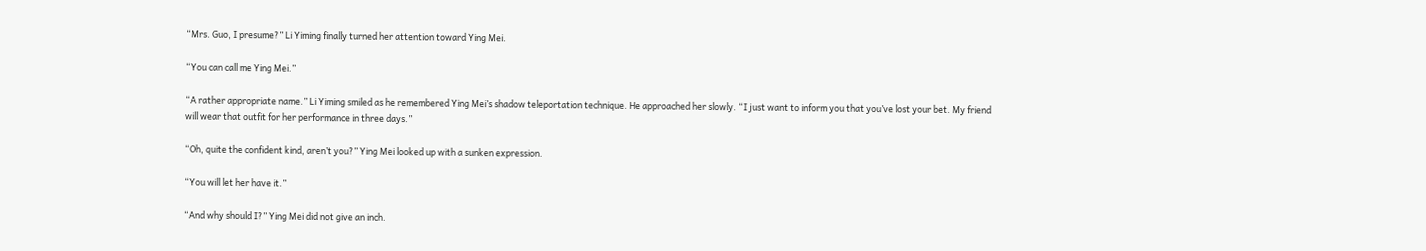“Mrs. Guo, I presume?” Li Yiming finally turned her attention toward Ying Mei.

“You can call me Ying Mei.”

“A rather appropriate name.” Li Yiming smiled as he remembered Ying Mei’s shadow teleportation technique. He approached her slowly. “I just want to inform you that you’ve lost your bet. My friend will wear that outfit for her performance in three days.”

“Oh, quite the confident kind, aren’t you?” Ying Mei looked up with a sunken expression.

“You will let her have it.”

“And why should I?” Ying Mei did not give an inch.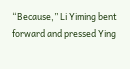“Because,” Li Yiming bent forward and pressed Ying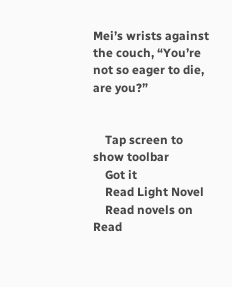Mei’s wrists against the couch, “You’re not so eager to die, are you?”


    Tap screen to show toolbar
    Got it
    Read Light Novel
    Read novels on Read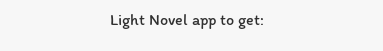Light Novel app to get: